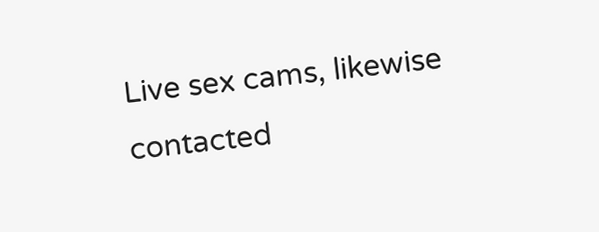Live sex cams, likewise contacted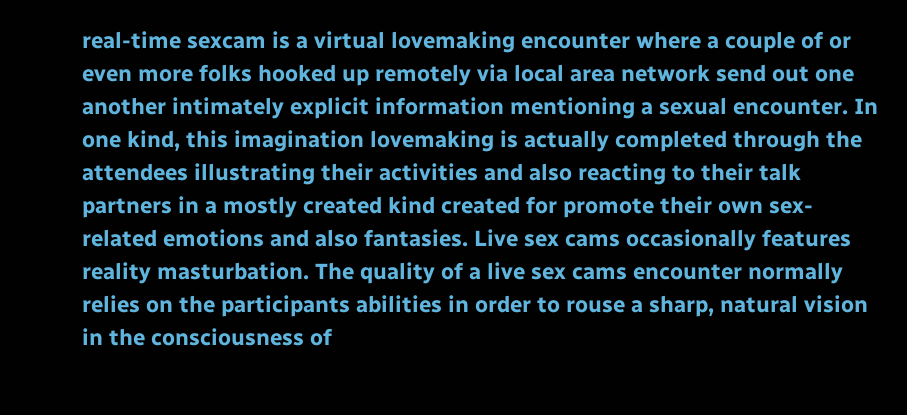real-time sexcam is a virtual lovemaking encounter where a couple of or even more folks hooked up remotely via local area network send out one another intimately explicit information mentioning a sexual encounter. In one kind, this imagination lovemaking is actually completed through the attendees illustrating their activities and also reacting to their talk partners in a mostly created kind created for promote their own sex-related emotions and also fantasies. Live sex cams occasionally features reality masturbation. The quality of a live sex cams encounter normally relies on the participants abilities in order to rouse a sharp, natural vision in the consciousness of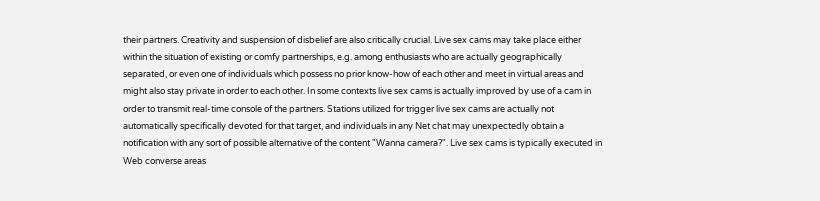their partners. Creativity and suspension of disbelief are also critically crucial. Live sex cams may take place either within the situation of existing or comfy partnerships, e.g. among enthusiasts who are actually geographically separated, or even one of individuals which possess no prior know-how of each other and meet in virtual areas and might also stay private in order to each other. In some contexts live sex cams is actually improved by use of a cam in order to transmit real-time console of the partners. Stations utilized for trigger live sex cams are actually not automatically specifically devoted for that target, and individuals in any Net chat may unexpectedly obtain a notification with any sort of possible alternative of the content "Wanna camera?". Live sex cams is typically executed in Web converse areas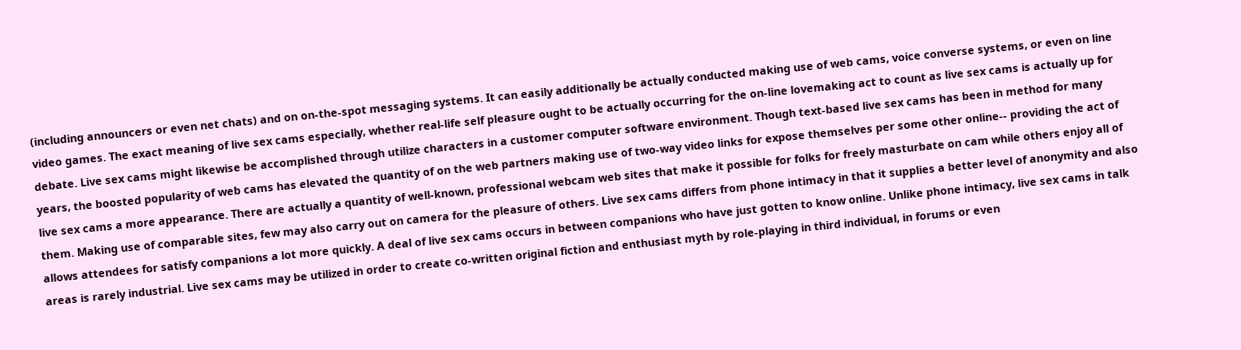(including announcers or even net chats) and on on-the-spot messaging systems. It can easily additionally be actually conducted making use of web cams, voice converse systems, or even on line video games. The exact meaning of live sex cams especially, whether real-life self pleasure ought to be actually occurring for the on-line lovemaking act to count as live sex cams is actually up for debate. Live sex cams might likewise be accomplished through utilize characters in a customer computer software environment. Though text-based live sex cams has been in method for many years, the boosted popularity of web cams has elevated the quantity of on the web partners making use of two-way video links for expose themselves per some other online-- providing the act of live sex cams a more appearance. There are actually a quantity of well-known, professional webcam web sites that make it possible for folks for freely masturbate on cam while others enjoy all of them. Making use of comparable sites, few may also carry out on camera for the pleasure of others. Live sex cams differs from phone intimacy in that it supplies a better level of anonymity and also allows attendees for satisfy companions a lot more quickly. A deal of live sex cams occurs in between companions who have just gotten to know online. Unlike phone intimacy, live sex cams in talk areas is rarely industrial. Live sex cams may be utilized in order to create co-written original fiction and enthusiast myth by role-playing in third individual, in forums or even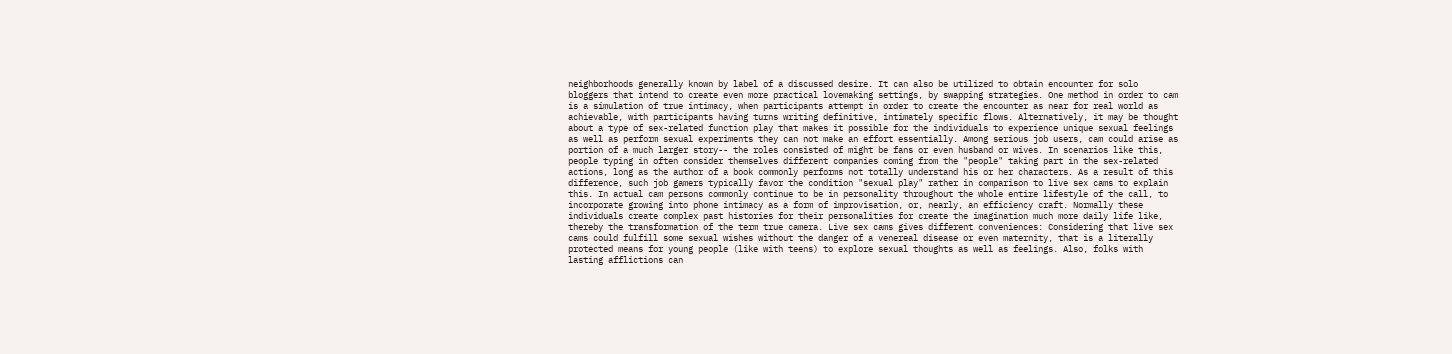neighborhoods generally known by label of a discussed desire. It can also be utilized to obtain encounter for solo bloggers that intend to create even more practical lovemaking settings, by swapping strategies. One method in order to cam is a simulation of true intimacy, when participants attempt in order to create the encounter as near for real world as achievable, with participants having turns writing definitive, intimately specific flows. Alternatively, it may be thought about a type of sex-related function play that makes it possible for the individuals to experience unique sexual feelings as well as perform sexual experiments they can not make an effort essentially. Among serious job users, cam could arise as portion of a much larger story-- the roles consisted of might be fans or even husband or wives. In scenarios like this, people typing in often consider themselves different companies coming from the "people" taking part in the sex-related actions, long as the author of a book commonly performs not totally understand his or her characters. As a result of this difference, such job gamers typically favor the condition "sexual play" rather in comparison to live sex cams to explain this. In actual cam persons commonly continue to be in personality throughout the whole entire lifestyle of the call, to incorporate growing into phone intimacy as a form of improvisation, or, nearly, an efficiency craft. Normally these individuals create complex past histories for their personalities for create the imagination much more daily life like, thereby the transformation of the term true camera. Live sex cams gives different conveniences: Considering that live sex cams could fulfill some sexual wishes without the danger of a venereal disease or even maternity, that is a literally protected means for young people (like with teens) to explore sexual thoughts as well as feelings. Also, folks with lasting afflictions can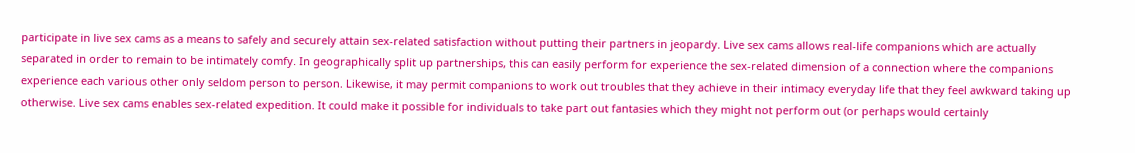participate in live sex cams as a means to safely and securely attain sex-related satisfaction without putting their partners in jeopardy. Live sex cams allows real-life companions which are actually separated in order to remain to be intimately comfy. In geographically split up partnerships, this can easily perform for experience the sex-related dimension of a connection where the companions experience each various other only seldom person to person. Likewise, it may permit companions to work out troubles that they achieve in their intimacy everyday life that they feel awkward taking up otherwise. Live sex cams enables sex-related expedition. It could make it possible for individuals to take part out fantasies which they might not perform out (or perhaps would certainly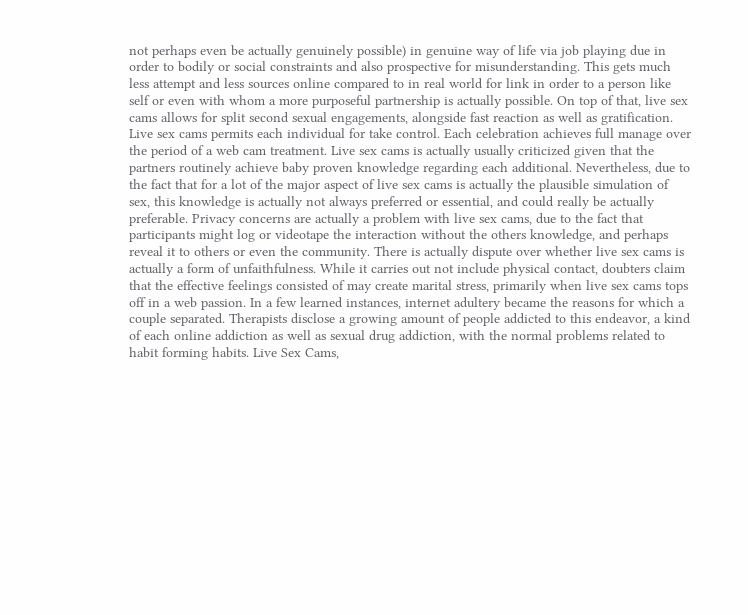not perhaps even be actually genuinely possible) in genuine way of life via job playing due in order to bodily or social constraints and also prospective for misunderstanding. This gets much less attempt and less sources online compared to in real world for link in order to a person like self or even with whom a more purposeful partnership is actually possible. On top of that, live sex cams allows for split second sexual engagements, alongside fast reaction as well as gratification. Live sex cams permits each individual for take control. Each celebration achieves full manage over the period of a web cam treatment. Live sex cams is actually usually criticized given that the partners routinely achieve baby proven knowledge regarding each additional. Nevertheless, due to the fact that for a lot of the major aspect of live sex cams is actually the plausible simulation of sex, this knowledge is actually not always preferred or essential, and could really be actually preferable. Privacy concerns are actually a problem with live sex cams, due to the fact that participants might log or videotape the interaction without the others knowledge, and perhaps reveal it to others or even the community. There is actually dispute over whether live sex cams is actually a form of unfaithfulness. While it carries out not include physical contact, doubters claim that the effective feelings consisted of may create marital stress, primarily when live sex cams tops off in a web passion. In a few learned instances, internet adultery became the reasons for which a couple separated. Therapists disclose a growing amount of people addicted to this endeavor, a kind of each online addiction as well as sexual drug addiction, with the normal problems related to habit forming habits. Live Sex Cams,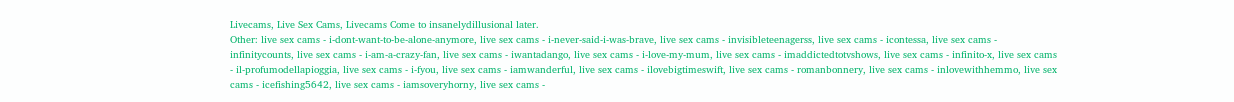Livecams, Live Sex Cams, Livecams Come to insanelydillusional later.
Other: live sex cams - i-dont-want-to-be-alone-anymore, live sex cams - i-never-said-i-was-brave, live sex cams - invisibleteenagerss, live sex cams - icontessa, live sex cams - infinitycounts, live sex cams - i-am-a-crazy-fan, live sex cams - iwantadango, live sex cams - i-love-my-mum, live sex cams - imaddictedtotvshows, live sex cams - infinito-x, live sex cams - il-profumodellapioggia, live sex cams - i-fyou, live sex cams - iamwanderful, live sex cams - ilovebigtimeswift, live sex cams - romanbonnery, live sex cams - inlovewithhemmo, live sex cams - icefishing5642, live sex cams - iamsoveryhorny, live sex cams -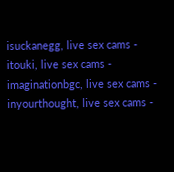isuckanegg, live sex cams - itouki, live sex cams - imaginationbgc, live sex cams - inyourthought, live sex cams -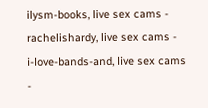ilysm-books, live sex cams - rachelishardy, live sex cams - i-love-bands-and, live sex cams -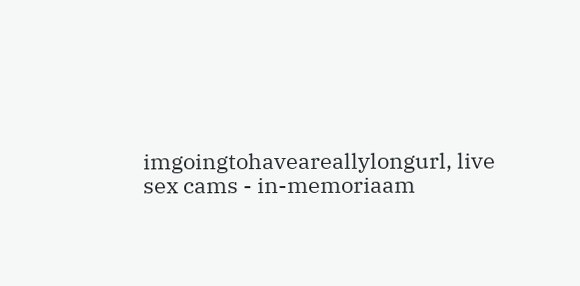imgoingtohaveareallylongurl, live sex cams - in-memoriaam